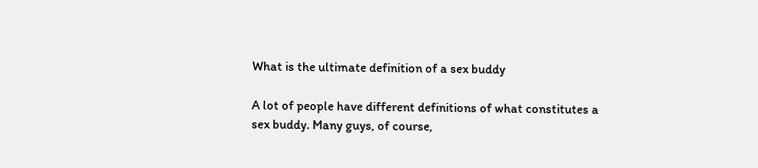What is the ultimate definition of a sex buddy

A lot of people have different definitions of what constitutes a sex buddy. Many guys, of course,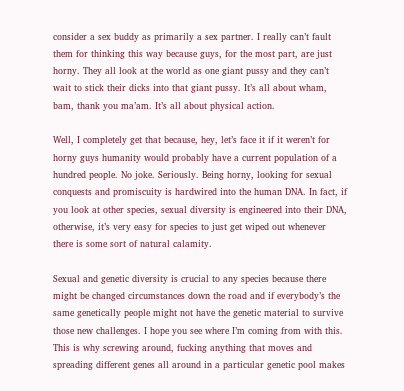consider a sex buddy as primarily a sex partner. I really can’t fault them for thinking this way because guys, for the most part, are just horny. They all look at the world as one giant pussy and they can’t wait to stick their dicks into that giant pussy. It’s all about wham, bam, thank you ma’am. It’s all about physical action.

Well, I completely get that because, hey, let’s face it if it weren’t for horny guys humanity would probably have a current population of a hundred people. No joke. Seriously. Being horny, looking for sexual conquests and promiscuity is hardwired into the human DNA. In fact, if you look at other species, sexual diversity is engineered into their DNA, otherwise, it’s very easy for species to just get wiped out whenever there is some sort of natural calamity.

Sexual and genetic diversity is crucial to any species because there might be changed circumstances down the road and if everybody’s the same genetically people might not have the genetic material to survive those new challenges. I hope you see where I’m coming from with this. This is why screwing around, fucking anything that moves and spreading different genes all around in a particular genetic pool makes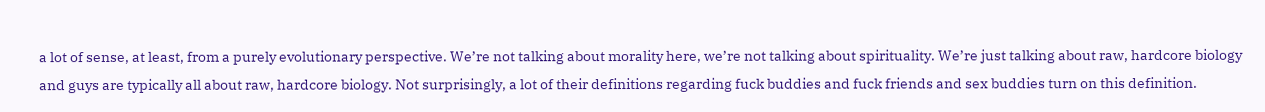a lot of sense, at least, from a purely evolutionary perspective. We’re not talking about morality here, we’re not talking about spirituality. We’re just talking about raw, hardcore biology and guys are typically all about raw, hardcore biology. Not surprisingly, a lot of their definitions regarding fuck buddies and fuck friends and sex buddies turn on this definition.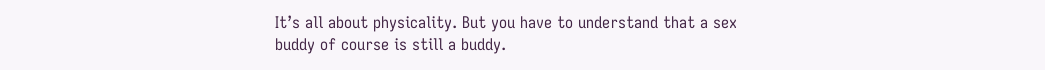It’s all about physicality. But you have to understand that a sex buddy of course is still a buddy.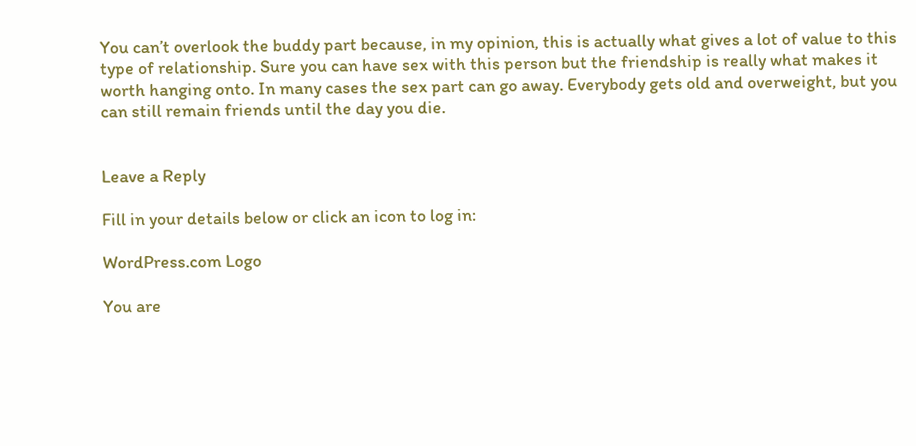You can’t overlook the buddy part because, in my opinion, this is actually what gives a lot of value to this type of relationship. Sure you can have sex with this person but the friendship is really what makes it worth hanging onto. In many cases the sex part can go away. Everybody gets old and overweight, but you can still remain friends until the day you die.


Leave a Reply

Fill in your details below or click an icon to log in:

WordPress.com Logo

You are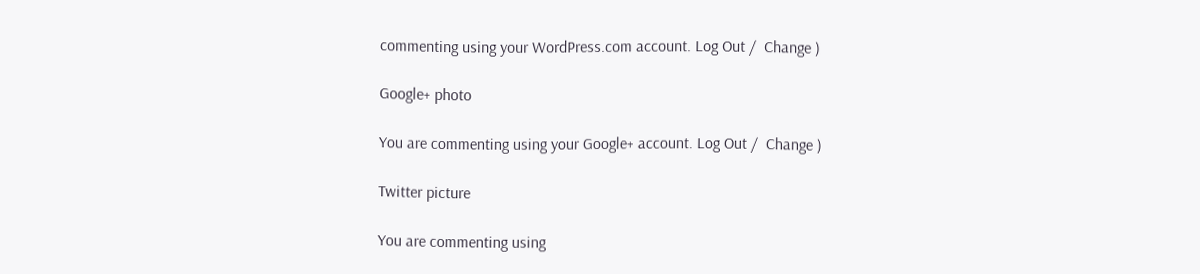commenting using your WordPress.com account. Log Out /  Change )

Google+ photo

You are commenting using your Google+ account. Log Out /  Change )

Twitter picture

You are commenting using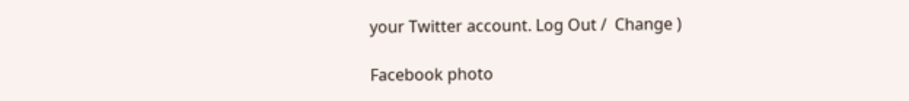your Twitter account. Log Out /  Change )

Facebook photo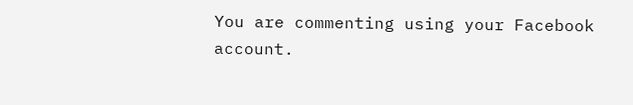You are commenting using your Facebook account.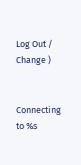Log Out /  Change )


Connecting to %s